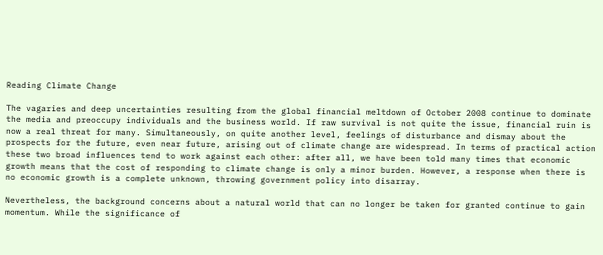Reading Climate Change

The vagaries and deep uncertainties resulting from the global financial meltdown of October 2008 continue to dominate the media and preoccupy individuals and the business world. If raw survival is not quite the issue, financial ruin is now a real threat for many. Simultaneously, on quite another level, feelings of disturbance and dismay about the prospects for the future, even near future, arising out of climate change are widespread. In terms of practical action these two broad influences tend to work against each other: after all, we have been told many times that economic growth means that the cost of responding to climate change is only a minor burden. However, a response when there is no economic growth is a complete unknown, throwing government policy into disarray.

Nevertheless, the background concerns about a natural world that can no longer be taken for granted continue to gain momentum. While the significance of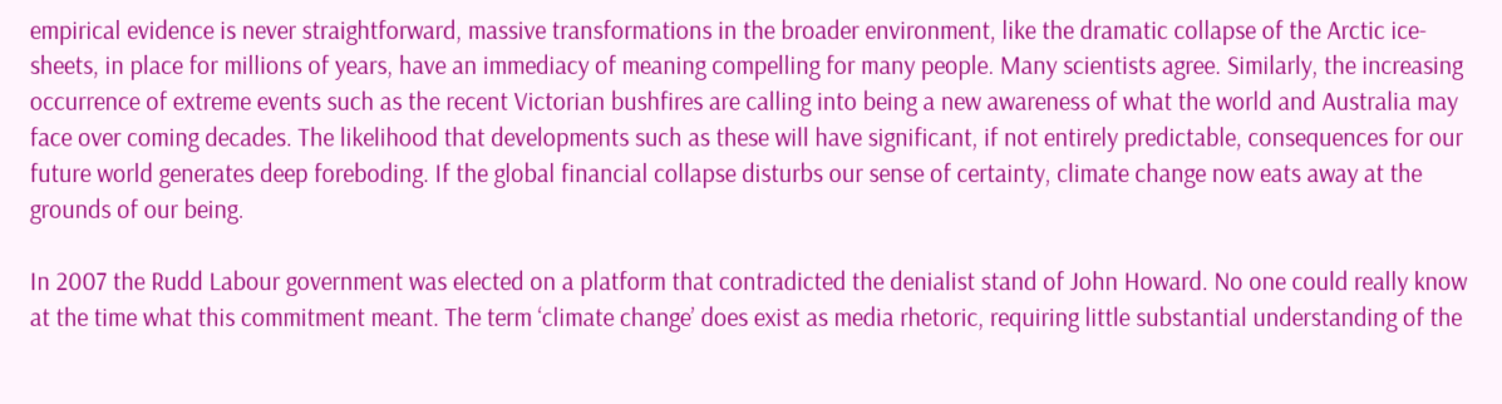empirical evidence is never straightforward, massive transformations in the broader environment, like the dramatic collapse of the Arctic ice-sheets, in place for millions of years, have an immediacy of meaning compelling for many people. Many scientists agree. Similarly, the increasing occurrence of extreme events such as the recent Victorian bushfires are calling into being a new awareness of what the world and Australia may face over coming decades. The likelihood that developments such as these will have significant, if not entirely predictable, consequences for our future world generates deep foreboding. If the global financial collapse disturbs our sense of certainty, climate change now eats away at the grounds of our being.

In 2007 the Rudd Labour government was elected on a platform that contradicted the denialist stand of John Howard. No one could really know at the time what this commitment meant. The term ‘climate change’ does exist as media rhetoric, requiring little substantial understanding of the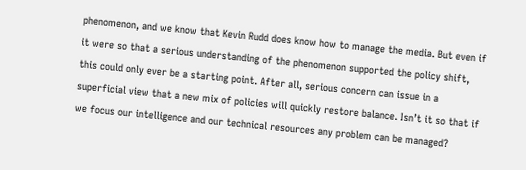phenomenon, and we know that Kevin Rudd does know how to manage the media. But even if it were so that a serious understanding of the phenomenon supported the policy shift, this could only ever be a starting point. After all, serious concern can issue in a superficial view that a new mix of policies will quickly restore balance. Isn’t it so that if we focus our intelligence and our technical resources any problem can be managed?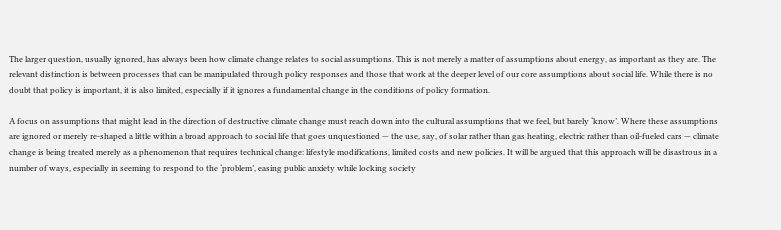The larger question, usually ignored, has always been how climate change relates to social assumptions. This is not merely a matter of assumptions about energy, as important as they are. The relevant distinction is between processes that can be manipulated through policy responses and those that work at the deeper level of our core assumptions about social life. While there is no doubt that policy is important, it is also limited, especially if it ignores a fundamental change in the conditions of policy formation.

A focus on assumptions that might lead in the direction of destructive climate change must reach down into the cultural assumptions that we feel, but barely ‘know’. Where these assumptions are ignored or merely re-shaped a little within a broad approach to social life that goes unquestioned — the use, say, of solar rather than gas heating, electric rather than oil-fueled cars — climate change is being treated merely as a phenomenon that requires technical change: lifestyle modifications, limited costs and new policies. It will be argued that this approach will be disastrous in a number of ways, especially in seeming to respond to the ‘problem’, easing public anxiety while locking society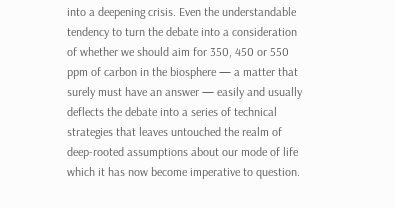into a deepening crisis. Even the understandable tendency to turn the debate into a consideration of whether we should aim for 350, 450 or 550 ppm of carbon in the biosphere — a matter that surely must have an answer — easily and usually deflects the debate into a series of technical strategies that leaves untouched the realm of deep-rooted assumptions about our mode of life which it has now become imperative to question.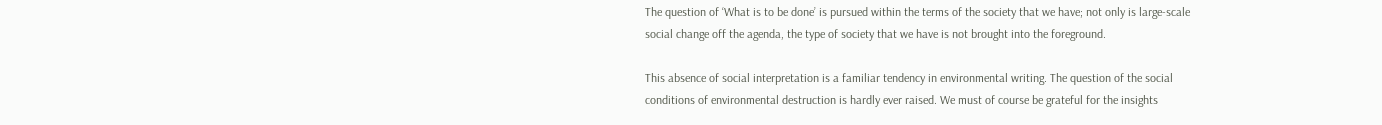The question of ‘What is to be done’ is pursued within the terms of the society that we have; not only is large-scale social change off the agenda, the type of society that we have is not brought into the foreground.

This absence of social interpretation is a familiar tendency in environmental writing. The question of the social conditions of environmental destruction is hardly ever raised. We must of course be grateful for the insights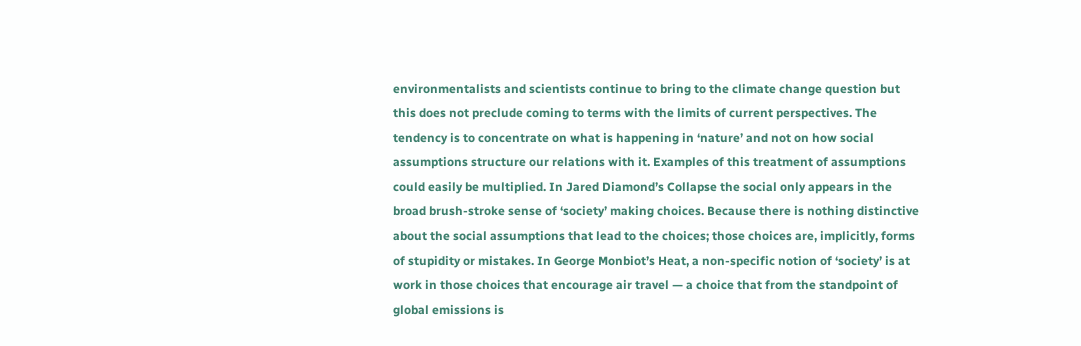environmentalists and scientists continue to bring to the climate change question but this does not preclude coming to terms with the limits of current perspectives. The tendency is to concentrate on what is happening in ‘nature’ and not on how social assumptions structure our relations with it. Examples of this treatment of assumptions could easily be multiplied. In Jared Diamond’s Collapse the social only appears in the broad brush-stroke sense of ‘society’ making choices. Because there is nothing distinctive about the social assumptions that lead to the choices; those choices are, implicitly, forms of stupidity or mistakes. In George Monbiot’s Heat, a non-specific notion of ‘society’ is at work in those choices that encourage air travel — a choice that from the standpoint of global emissions is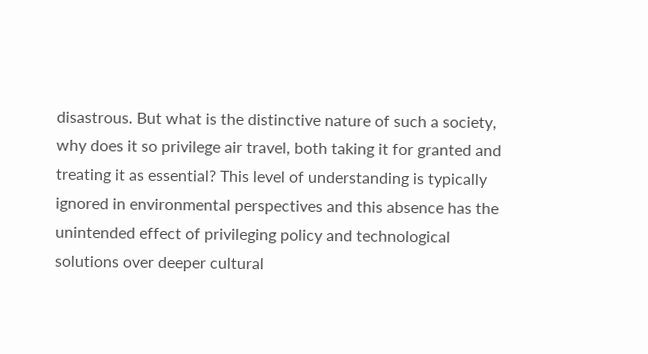disastrous. But what is the distinctive nature of such a society, why does it so privilege air travel, both taking it for granted and treating it as essential? This level of understanding is typically ignored in environmental perspectives and this absence has the unintended effect of privileging policy and technological solutions over deeper cultural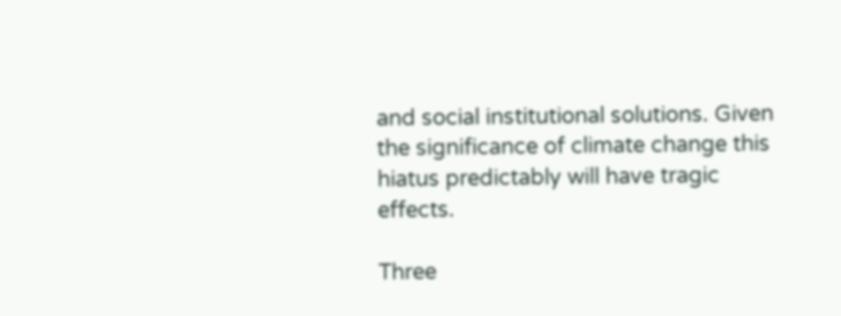and social institutional solutions. Given the significance of climate change this hiatus predictably will have tragic effects.

Three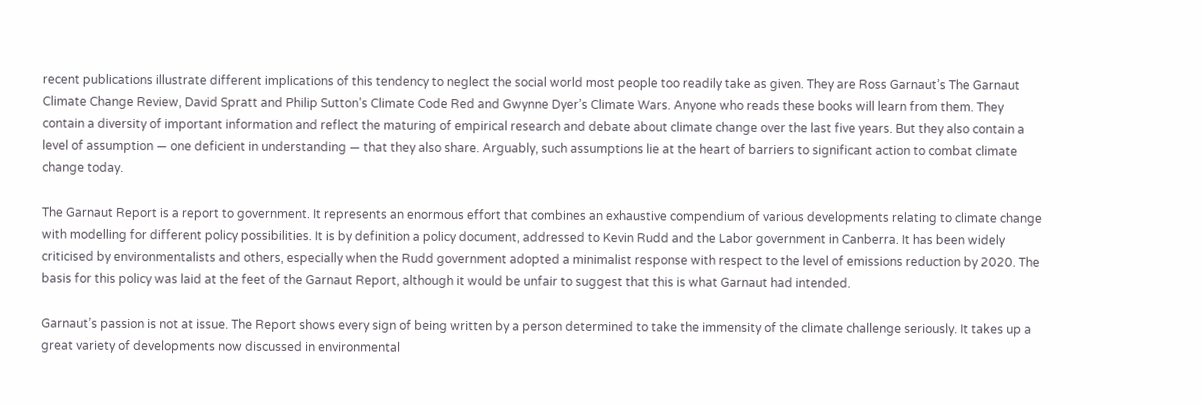recent publications illustrate different implications of this tendency to neglect the social world most people too readily take as given. They are Ross Garnaut’s The Garnaut Climate Change Review, David Spratt and Philip Sutton’s Climate Code Red and Gwynne Dyer’s Climate Wars. Anyone who reads these books will learn from them. They contain a diversity of important information and reflect the maturing of empirical research and debate about climate change over the last five years. But they also contain a level of assumption — one deficient in understanding — that they also share. Arguably, such assumptions lie at the heart of barriers to significant action to combat climate change today.

The Garnaut Report is a report to government. It represents an enormous effort that combines an exhaustive compendium of various developments relating to climate change with modelling for different policy possibilities. It is by definition a policy document, addressed to Kevin Rudd and the Labor government in Canberra. It has been widely criticised by environmentalists and others, especially when the Rudd government adopted a minimalist response with respect to the level of emissions reduction by 2020. The basis for this policy was laid at the feet of the Garnaut Report, although it would be unfair to suggest that this is what Garnaut had intended.

Garnaut’s passion is not at issue. The Report shows every sign of being written by a person determined to take the immensity of the climate challenge seriously. It takes up a great variety of developments now discussed in environmental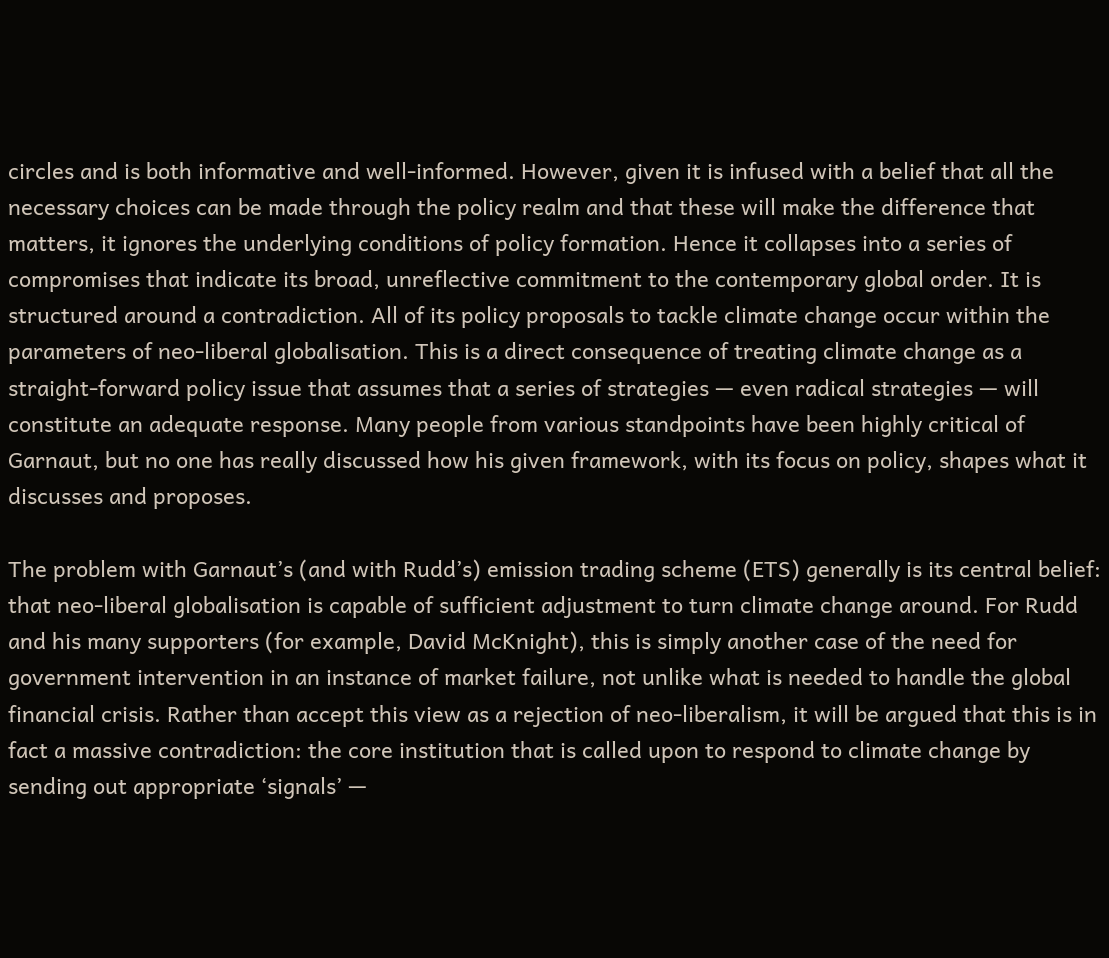circles and is both informative and well-informed. However, given it is infused with a belief that all the necessary choices can be made through the policy realm and that these will make the difference that matters, it ignores the underlying conditions of policy formation. Hence it collapses into a series of compromises that indicate its broad, unreflective commitment to the contemporary global order. It is structured around a contradiction. All of its policy proposals to tackle climate change occur within the parameters of neo-liberal globalisation. This is a direct consequence of treating climate change as a straight-forward policy issue that assumes that a series of strategies — even radical strategies — will constitute an adequate response. Many people from various standpoints have been highly critical of Garnaut, but no one has really discussed how his given framework, with its focus on policy, shapes what it discusses and proposes.

The problem with Garnaut’s (and with Rudd’s) emission trading scheme (ETS) generally is its central belief: that neo-liberal globalisation is capable of sufficient adjustment to turn climate change around. For Rudd and his many supporters (for example, David McKnight), this is simply another case of the need for government intervention in an instance of market failure, not unlike what is needed to handle the global financial crisis. Rather than accept this view as a rejection of neo-liberalism, it will be argued that this is in fact a massive contradiction: the core institution that is called upon to respond to climate change by sending out appropriate ‘signals’ —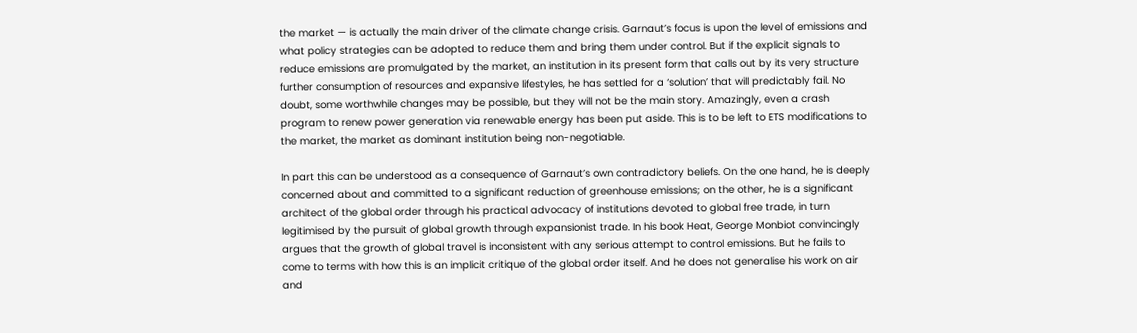the market — is actually the main driver of the climate change crisis. Garnaut’s focus is upon the level of emissions and what policy strategies can be adopted to reduce them and bring them under control. But if the explicit signals to reduce emissions are promulgated by the market, an institution in its present form that calls out by its very structure further consumption of resources and expansive lifestyles, he has settled for a ‘solution’ that will predictably fail. No doubt, some worthwhile changes may be possible, but they will not be the main story. Amazingly, even a crash program to renew power generation via renewable energy has been put aside. This is to be left to ETS modifications to the market, the market as dominant institution being non-negotiable.

In part this can be understood as a consequence of Garnaut’s own contradictory beliefs. On the one hand, he is deeply concerned about and committed to a significant reduction of greenhouse emissions; on the other, he is a significant architect of the global order through his practical advocacy of institutions devoted to global free trade, in turn legitimised by the pursuit of global growth through expansionist trade. In his book Heat, George Monbiot convincingly argues that the growth of global travel is inconsistent with any serious attempt to control emissions. But he fails to come to terms with how this is an implicit critique of the global order itself. And he does not generalise his work on air and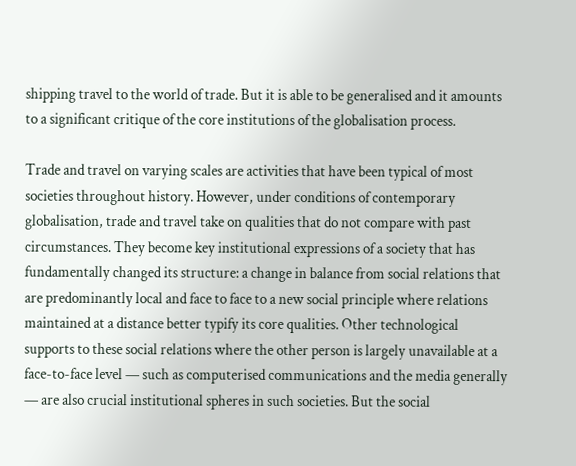shipping travel to the world of trade. But it is able to be generalised and it amounts to a significant critique of the core institutions of the globalisation process.

Trade and travel on varying scales are activities that have been typical of most societies throughout history. However, under conditions of contemporary globalisation, trade and travel take on qualities that do not compare with past circumstances. They become key institutional expressions of a society that has fundamentally changed its structure: a change in balance from social relations that are predominantly local and face to face to a new social principle where relations maintained at a distance better typify its core qualities. Other technological supports to these social relations where the other person is largely unavailable at a face-to-face level — such as computerised communications and the media generally — are also crucial institutional spheres in such societies. But the social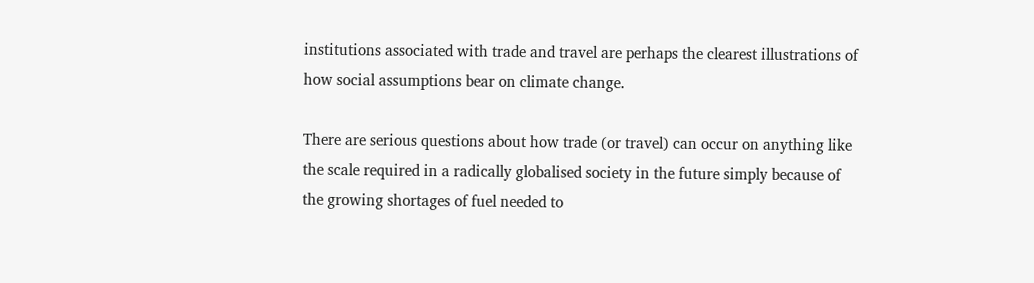institutions associated with trade and travel are perhaps the clearest illustrations of how social assumptions bear on climate change.

There are serious questions about how trade (or travel) can occur on anything like the scale required in a radically globalised society in the future simply because of the growing shortages of fuel needed to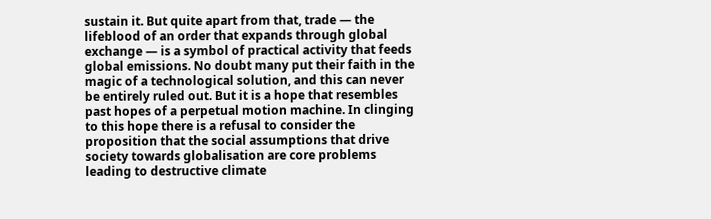sustain it. But quite apart from that, trade — the lifeblood of an order that expands through global exchange — is a symbol of practical activity that feeds global emissions. No doubt many put their faith in the magic of a technological solution, and this can never be entirely ruled out. But it is a hope that resembles past hopes of a perpetual motion machine. In clinging to this hope there is a refusal to consider the proposition that the social assumptions that drive society towards globalisation are core problems leading to destructive climate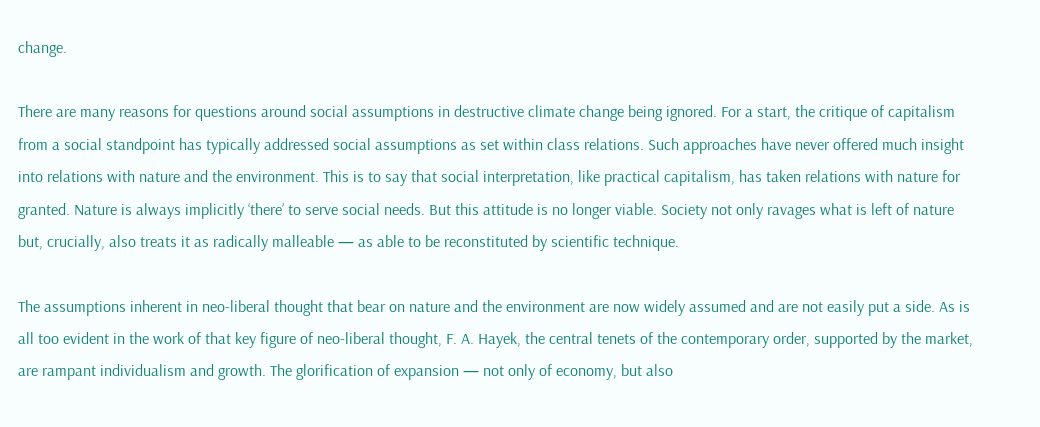change.

There are many reasons for questions around social assumptions in destructive climate change being ignored. For a start, the critique of capitalism from a social standpoint has typically addressed social assumptions as set within class relations. Such approaches have never offered much insight into relations with nature and the environment. This is to say that social interpretation, like practical capitalism, has taken relations with nature for granted. Nature is always implicitly ‘there’ to serve social needs. But this attitude is no longer viable. Society not only ravages what is left of nature but, crucially, also treats it as radically malleable — as able to be reconstituted by scientific technique.

The assumptions inherent in neo-liberal thought that bear on nature and the environment are now widely assumed and are not easily put a side. As is all too evident in the work of that key figure of neo-liberal thought, F. A. Hayek, the central tenets of the contemporary order, supported by the market, are rampant individualism and growth. The glorification of expansion — not only of economy, but also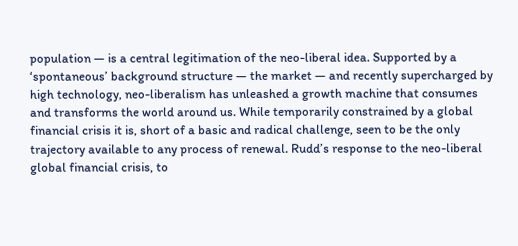population — is a central legitimation of the neo-liberal idea. Supported by a ‘spontaneous’ background structure — the market — and recently supercharged by high technology, neo-liberalism has unleashed a growth machine that consumes and transforms the world around us. While temporarily constrained by a global financial crisis it is, short of a basic and radical challenge, seen to be the only trajectory available to any process of renewal. Rudd’s response to the neo-liberal global financial crisis, to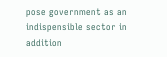pose government as an indispensible sector in addition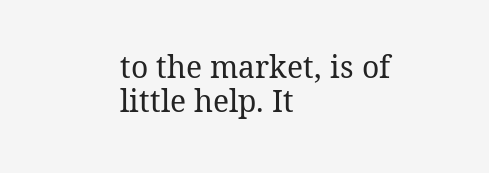to the market, is of little help. It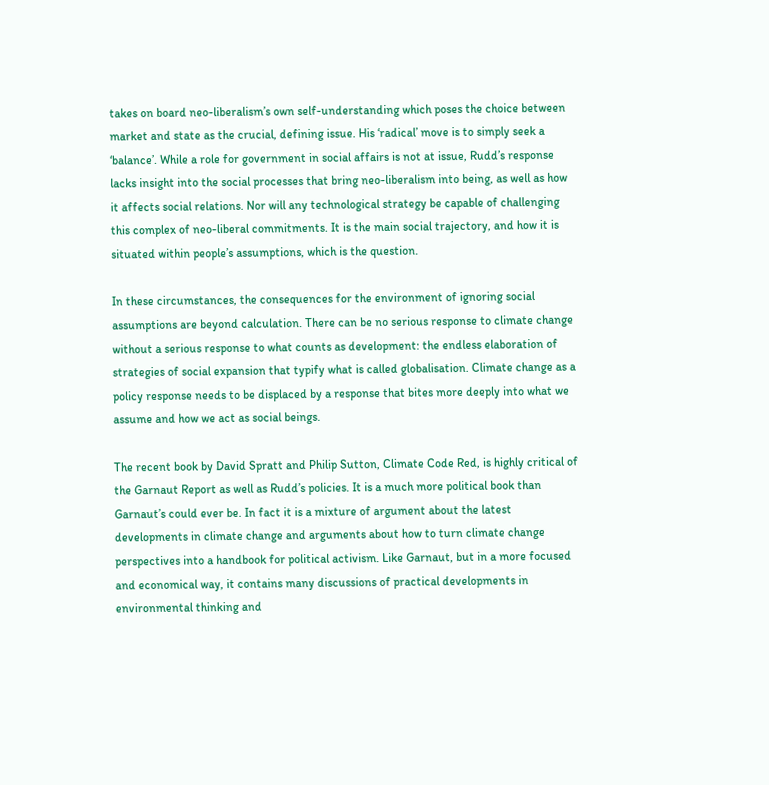takes on board neo-liberalism’s own self-understanding which poses the choice between market and state as the crucial, defining issue. His ‘radical’ move is to simply seek a ‘balance’. While a role for government in social affairs is not at issue, Rudd’s response lacks insight into the social processes that bring neo-liberalism into being, as well as how it affects social relations. Nor will any technological strategy be capable of challenging this complex of neo-liberal commitments. It is the main social trajectory, and how it is situated within people’s assumptions, which is the question.

In these circumstances, the consequences for the environment of ignoring social assumptions are beyond calculation. There can be no serious response to climate change without a serious response to what counts as development: the endless elaboration of strategies of social expansion that typify what is called globalisation. Climate change as a policy response needs to be displaced by a response that bites more deeply into what we assume and how we act as social beings.

The recent book by David Spratt and Philip Sutton, Climate Code Red, is highly critical of the Garnaut Report as well as Rudd’s policies. It is a much more political book than Garnaut’s could ever be. In fact it is a mixture of argument about the latest developments in climate change and arguments about how to turn climate change perspectives into a handbook for political activism. Like Garnaut, but in a more focused and economical way, it contains many discussions of practical developments in environmental thinking and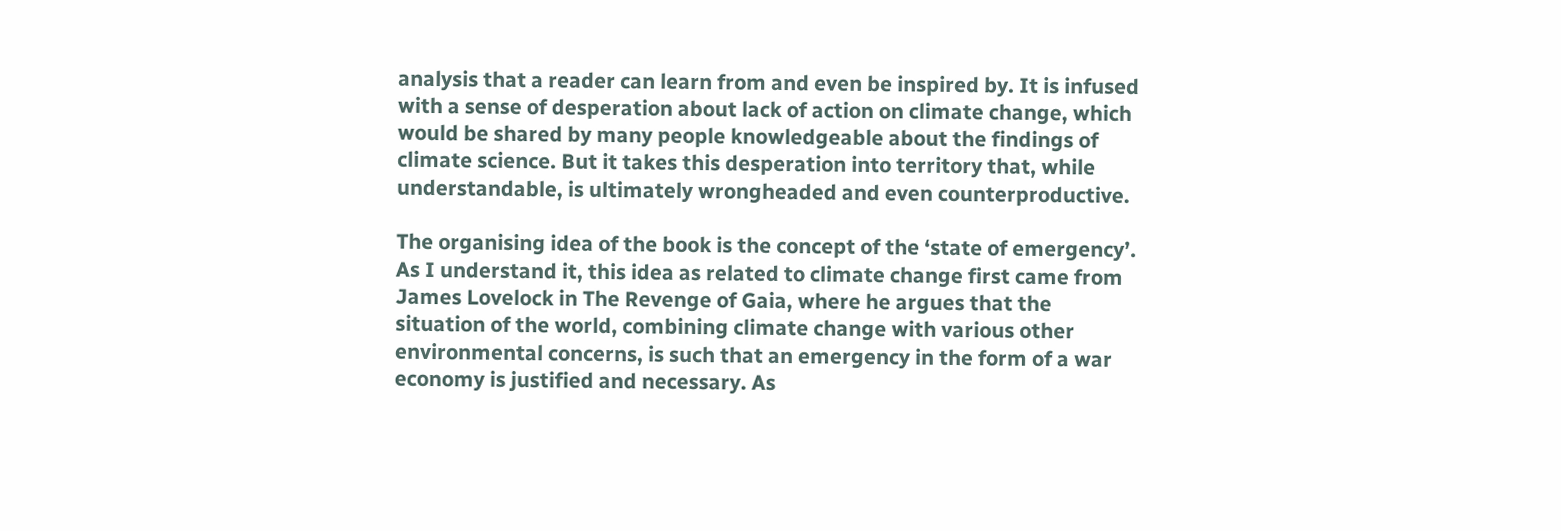analysis that a reader can learn from and even be inspired by. It is infused with a sense of desperation about lack of action on climate change, which would be shared by many people knowledgeable about the findings of climate science. But it takes this desperation into territory that, while understandable, is ultimately wrongheaded and even counterproductive.

The organising idea of the book is the concept of the ‘state of emergency’. As I understand it, this idea as related to climate change first came from James Lovelock in The Revenge of Gaia, where he argues that the situation of the world, combining climate change with various other environmental concerns, is such that an emergency in the form of a war economy is justified and necessary. As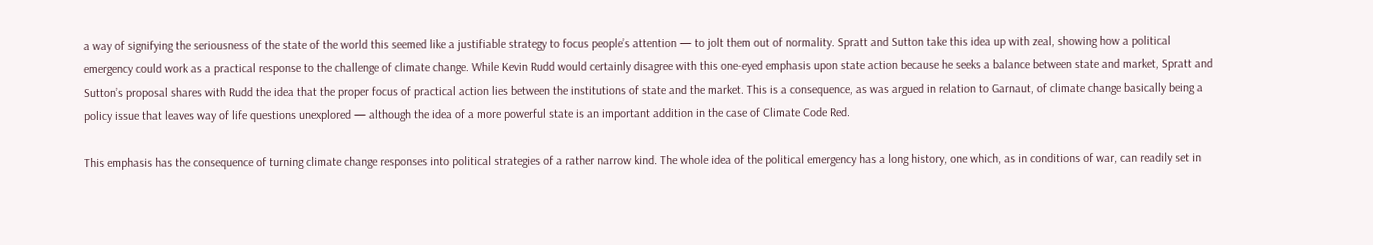a way of signifying the seriousness of the state of the world this seemed like a justifiable strategy to focus people’s attention — to jolt them out of normality. Spratt and Sutton take this idea up with zeal, showing how a political emergency could work as a practical response to the challenge of climate change. While Kevin Rudd would certainly disagree with this one-eyed emphasis upon state action because he seeks a balance between state and market, Spratt and Sutton’s proposal shares with Rudd the idea that the proper focus of practical action lies between the institutions of state and the market. This is a consequence, as was argued in relation to Garnaut, of climate change basically being a policy issue that leaves way of life questions unexplored — although the idea of a more powerful state is an important addition in the case of Climate Code Red.

This emphasis has the consequence of turning climate change responses into political strategies of a rather narrow kind. The whole idea of the political emergency has a long history, one which, as in conditions of war, can readily set in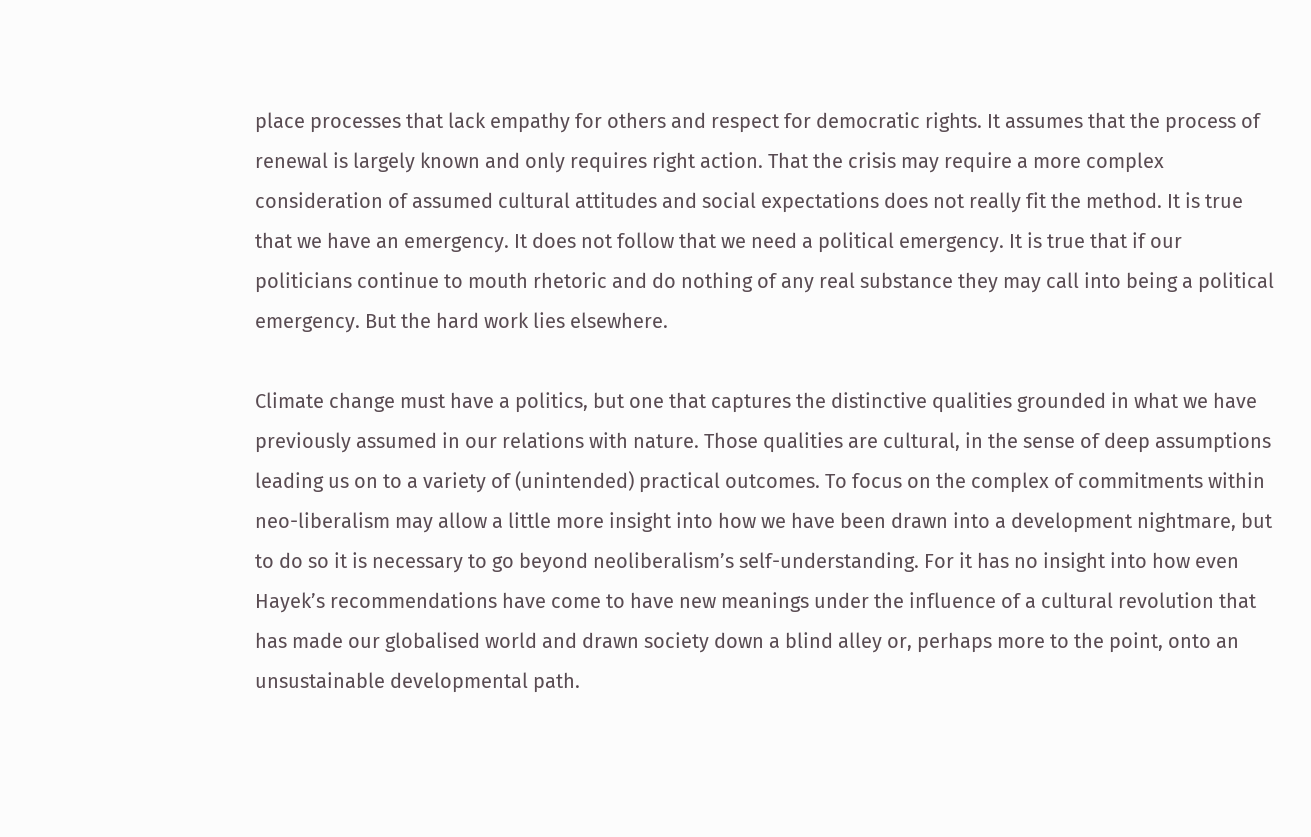place processes that lack empathy for others and respect for democratic rights. It assumes that the process of renewal is largely known and only requires right action. That the crisis may require a more complex consideration of assumed cultural attitudes and social expectations does not really fit the method. It is true that we have an emergency. It does not follow that we need a political emergency. It is true that if our politicians continue to mouth rhetoric and do nothing of any real substance they may call into being a political emergency. But the hard work lies elsewhere.

Climate change must have a politics, but one that captures the distinctive qualities grounded in what we have previously assumed in our relations with nature. Those qualities are cultural, in the sense of deep assumptions leading us on to a variety of (unintended) practical outcomes. To focus on the complex of commitments within neo-liberalism may allow a little more insight into how we have been drawn into a development nightmare, but to do so it is necessary to go beyond neoliberalism’s self-understanding. For it has no insight into how even Hayek’s recommendations have come to have new meanings under the influence of a cultural revolution that has made our globalised world and drawn society down a blind alley or, perhaps more to the point, onto an unsustainable developmental path.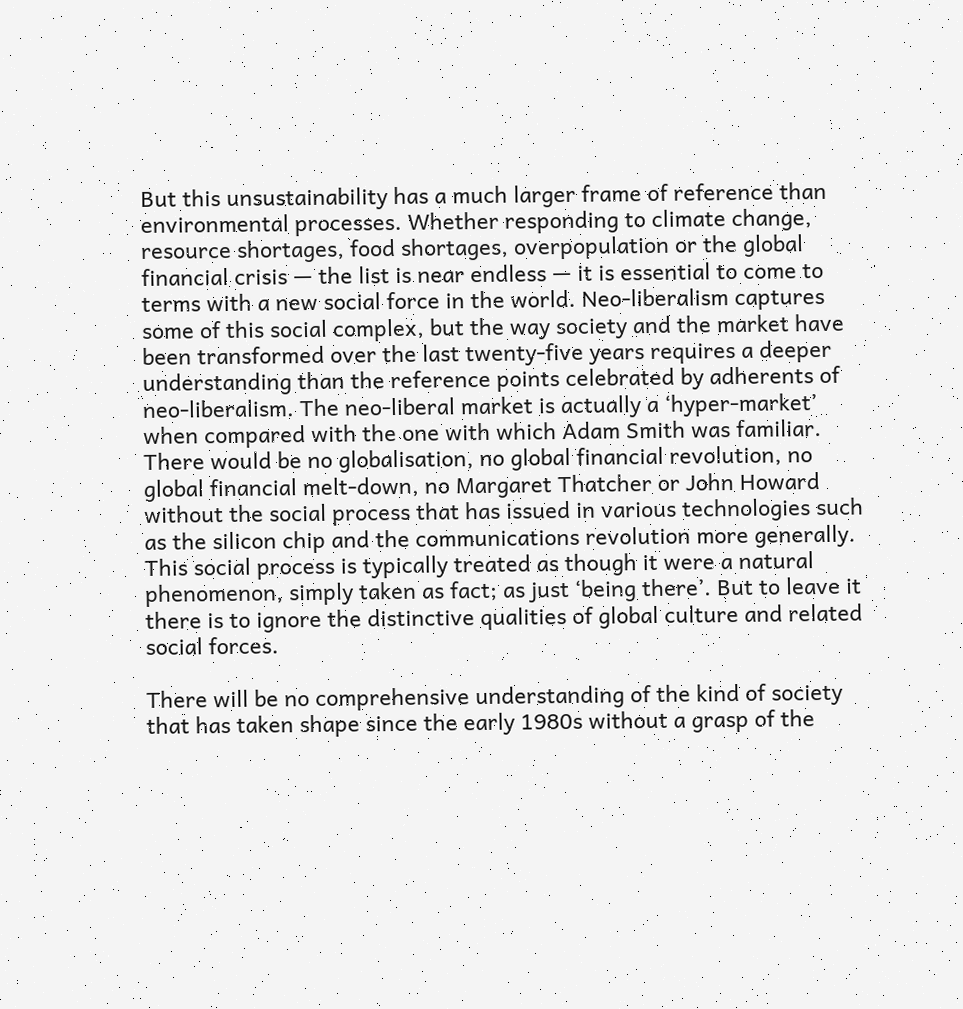But this unsustainability has a much larger frame of reference than environmental processes. Whether responding to climate change, resource shortages, food shortages, overpopulation or the global financial crisis — the list is near endless — it is essential to come to terms with a new social force in the world. Neo-liberalism captures some of this social complex, but the way society and the market have been transformed over the last twenty-five years requires a deeper understanding than the reference points celebrated by adherents of neo-liberalism. The neo-liberal market is actually a ‘hyper-market’ when compared with the one with which Adam Smith was familiar. There would be no globalisation, no global financial revolution, no global financial melt-down, no Margaret Thatcher or John Howard without the social process that has issued in various technologies such as the silicon chip and the communications revolution more generally. This social process is typically treated as though it were a natural phenomenon, simply taken as fact; as just ‘being there’. But to leave it there is to ignore the distinctive qualities of global culture and related social forces.

There will be no comprehensive understanding of the kind of society that has taken shape since the early 1980s without a grasp of the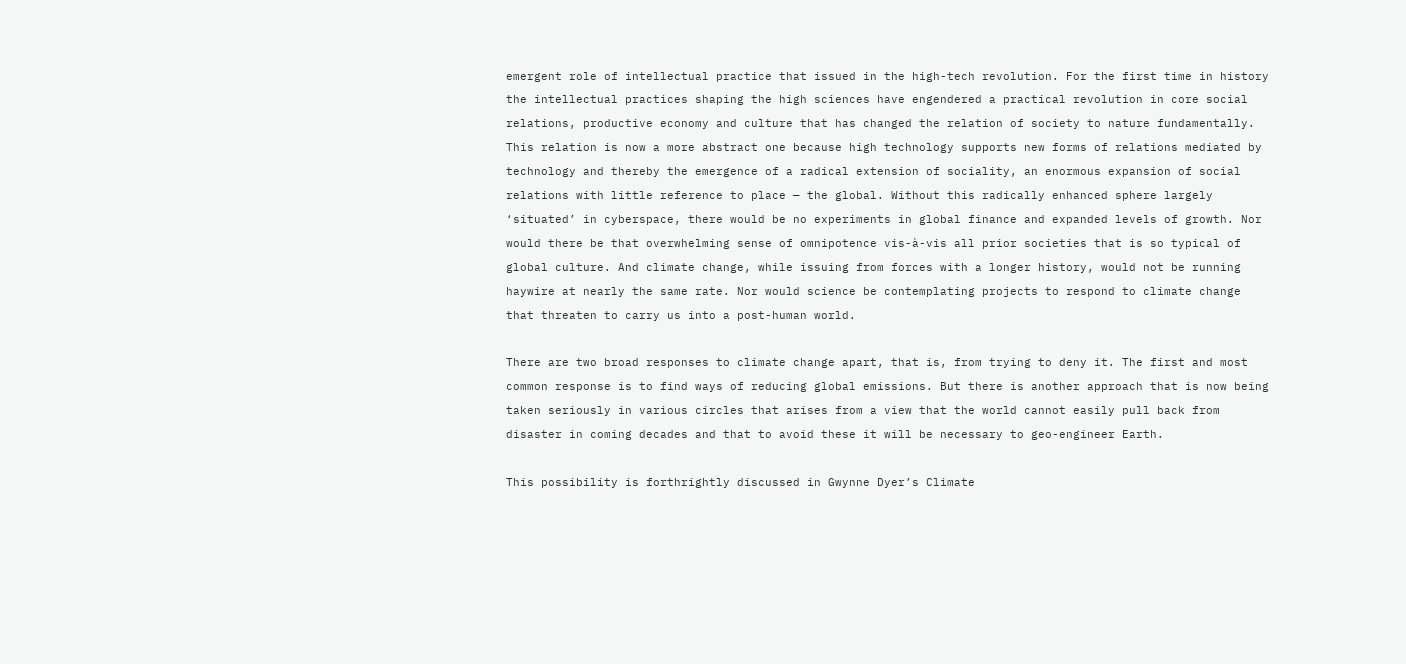emergent role of intellectual practice that issued in the high-tech revolution. For the first time in history the intellectual practices shaping the high sciences have engendered a practical revolution in core social relations, productive economy and culture that has changed the relation of society to nature fundamentally. This relation is now a more abstract one because high technology supports new forms of relations mediated by technology and thereby the emergence of a radical extension of sociality, an enormous expansion of social relations with little reference to place — the global. Without this radically enhanced sphere largely ‘situated’ in cyberspace, there would be no experiments in global finance and expanded levels of growth. Nor would there be that overwhelming sense of omnipotence vis-à-vis all prior societies that is so typical of global culture. And climate change, while issuing from forces with a longer history, would not be running haywire at nearly the same rate. Nor would science be contemplating projects to respond to climate change that threaten to carry us into a post-human world.

There are two broad responses to climate change apart, that is, from trying to deny it. The first and most common response is to find ways of reducing global emissions. But there is another approach that is now being taken seriously in various circles that arises from a view that the world cannot easily pull back from disaster in coming decades and that to avoid these it will be necessary to geo-engineer Earth.

This possibility is forthrightly discussed in Gwynne Dyer’s Climate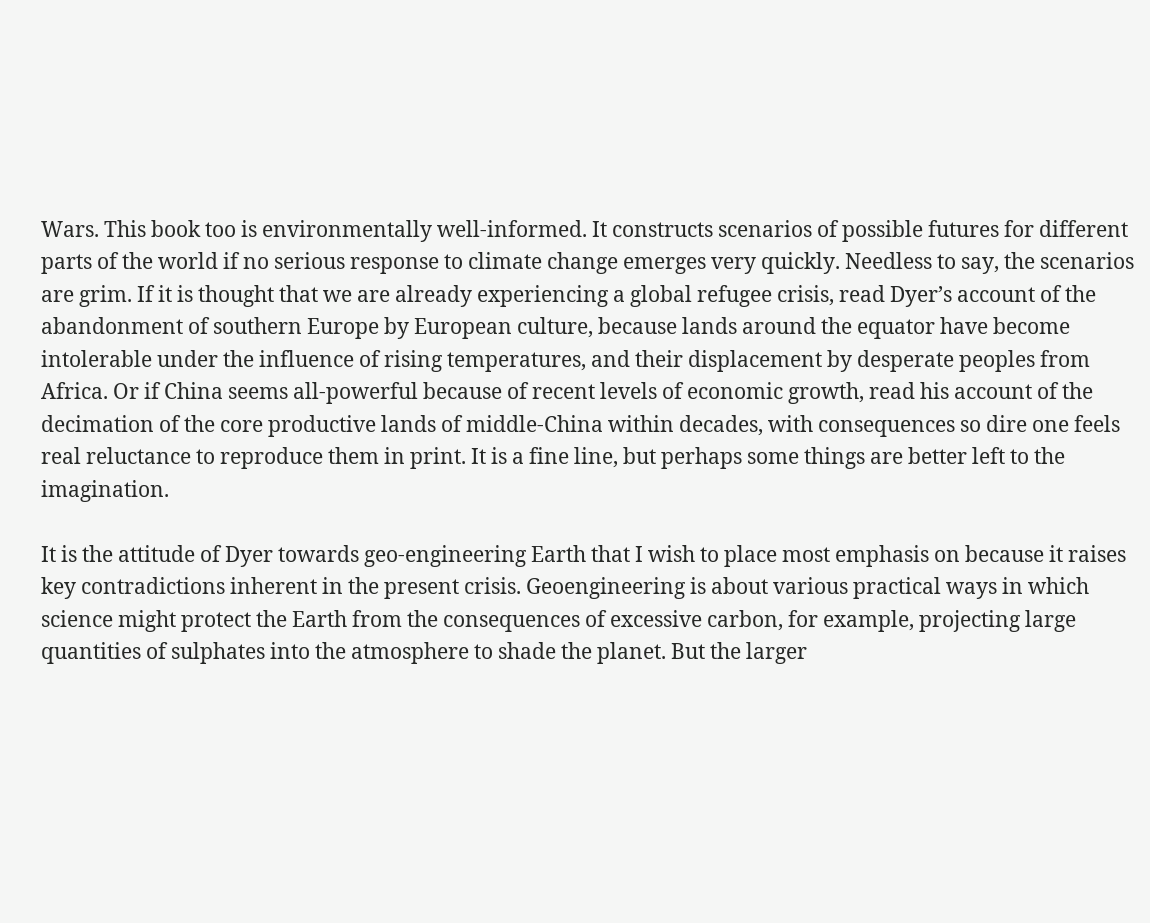Wars. This book too is environmentally well-informed. It constructs scenarios of possible futures for different parts of the world if no serious response to climate change emerges very quickly. Needless to say, the scenarios are grim. If it is thought that we are already experiencing a global refugee crisis, read Dyer’s account of the abandonment of southern Europe by European culture, because lands around the equator have become intolerable under the influence of rising temperatures, and their displacement by desperate peoples from Africa. Or if China seems all-powerful because of recent levels of economic growth, read his account of the decimation of the core productive lands of middle-China within decades, with consequences so dire one feels real reluctance to reproduce them in print. It is a fine line, but perhaps some things are better left to the imagination.

It is the attitude of Dyer towards geo-engineering Earth that I wish to place most emphasis on because it raises key contradictions inherent in the present crisis. Geoengineering is about various practical ways in which science might protect the Earth from the consequences of excessive carbon, for example, projecting large quantities of sulphates into the atmosphere to shade the planet. But the larger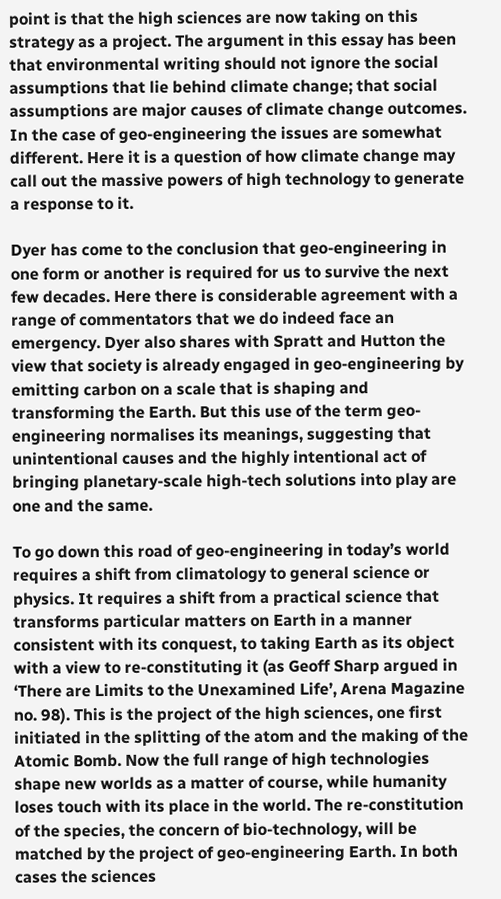point is that the high sciences are now taking on this strategy as a project. The argument in this essay has been that environmental writing should not ignore the social assumptions that lie behind climate change; that social assumptions are major causes of climate change outcomes. In the case of geo-engineering the issues are somewhat different. Here it is a question of how climate change may call out the massive powers of high technology to generate a response to it.

Dyer has come to the conclusion that geo-engineering in one form or another is required for us to survive the next few decades. Here there is considerable agreement with a range of commentators that we do indeed face an emergency. Dyer also shares with Spratt and Hutton the view that society is already engaged in geo-engineering by emitting carbon on a scale that is shaping and transforming the Earth. But this use of the term geo-engineering normalises its meanings, suggesting that unintentional causes and the highly intentional act of bringing planetary-scale high-tech solutions into play are one and the same.

To go down this road of geo-engineering in today’s world requires a shift from climatology to general science or physics. It requires a shift from a practical science that transforms particular matters on Earth in a manner consistent with its conquest, to taking Earth as its object with a view to re-constituting it (as Geoff Sharp argued in ‘There are Limits to the Unexamined Life’, Arena Magazine no. 98). This is the project of the high sciences, one first initiated in the splitting of the atom and the making of the Atomic Bomb. Now the full range of high technologies shape new worlds as a matter of course, while humanity loses touch with its place in the world. The re-constitution of the species, the concern of bio-technology, will be matched by the project of geo-engineering Earth. In both cases the sciences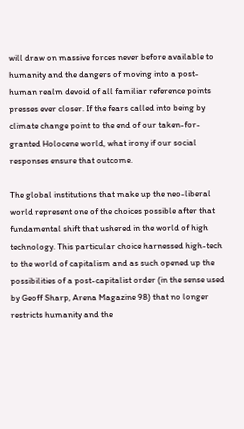will draw on massive forces never before available to humanity and the dangers of moving into a post-human realm devoid of all familiar reference points presses ever closer. If the fears called into being by climate change point to the end of our taken-for-granted Holocene world, what irony if our social responses ensure that outcome.

The global institutions that make up the neo-liberal world represent one of the choices possible after that fundamental shift that ushered in the world of high technology. This particular choice harnessed high-tech to the world of capitalism and as such opened up the possibilities of a post-capitalist order (in the sense used by Geoff Sharp, Arena Magazine 98) that no longer restricts humanity and the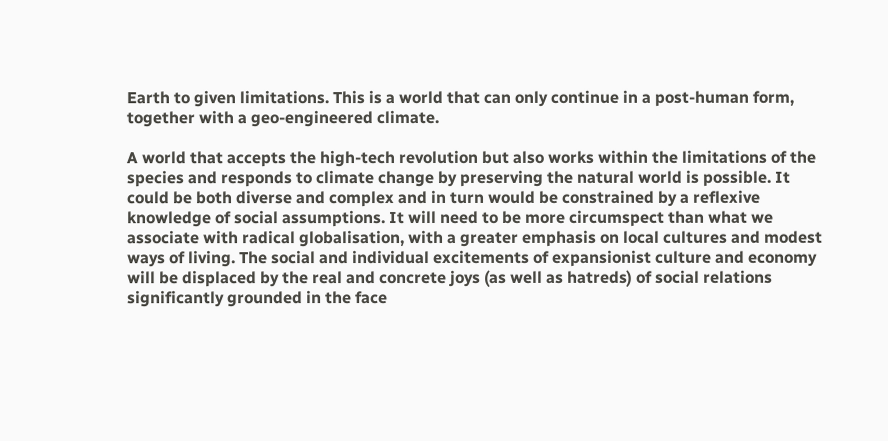Earth to given limitations. This is a world that can only continue in a post-human form, together with a geo-engineered climate.

A world that accepts the high-tech revolution but also works within the limitations of the species and responds to climate change by preserving the natural world is possible. It could be both diverse and complex and in turn would be constrained by a reflexive knowledge of social assumptions. It will need to be more circumspect than what we associate with radical globalisation, with a greater emphasis on local cultures and modest ways of living. The social and individual excitements of expansionist culture and economy will be displaced by the real and concrete joys (as well as hatreds) of social relations significantly grounded in the face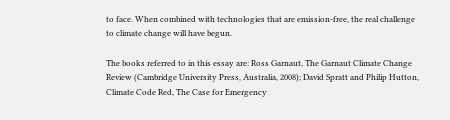to face. When combined with technologies that are emission-free, the real challenge to climate change will have begun.

The books referred to in this essay are: Ross Garnaut, The Garnaut Climate Change Review (Cambridge University Press, Australia, 2008); David Spratt and Philip Hutton, Climate Code Red, The Case for Emergency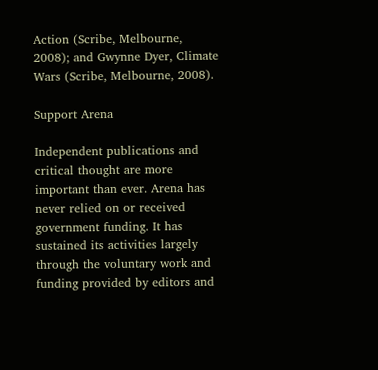Action (Scribe, Melbourne, 2008); and Gwynne Dyer, Climate Wars (Scribe, Melbourne, 2008).

Support Arena

Independent publications and critical thought are more important than ever. Arena has never relied on or received government funding. It has sustained its activities largely through the voluntary work and funding provided by editors and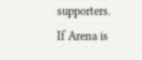supporters. If Arena is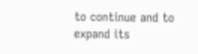to continue and to expand its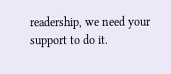readership, we need your support to do it.